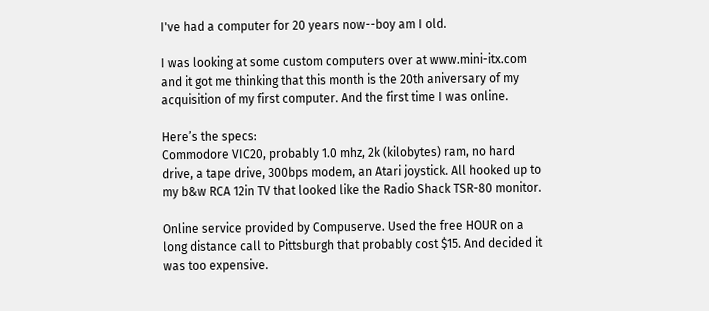I've had a computer for 20 years now--boy am I old.

I was looking at some custom computers over at www.mini-itx.com and it got me thinking that this month is the 20th aniversary of my acquisition of my first computer. And the first time I was online.

Here’s the specs:
Commodore VIC20, probably 1.0 mhz, 2k (kilobytes) ram, no hard drive, a tape drive, 300bps modem, an Atari joystick. All hooked up to my b&w RCA 12in TV that looked like the Radio Shack TSR-80 monitor.

Online service provided by Compuserve. Used the free HOUR on a long distance call to Pittsburgh that probably cost $15. And decided it was too expensive.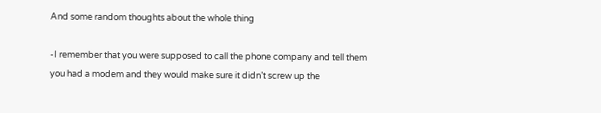And some random thoughts about the whole thing

-I remember that you were supposed to call the phone company and tell them you had a modem and they would make sure it didn’t screw up the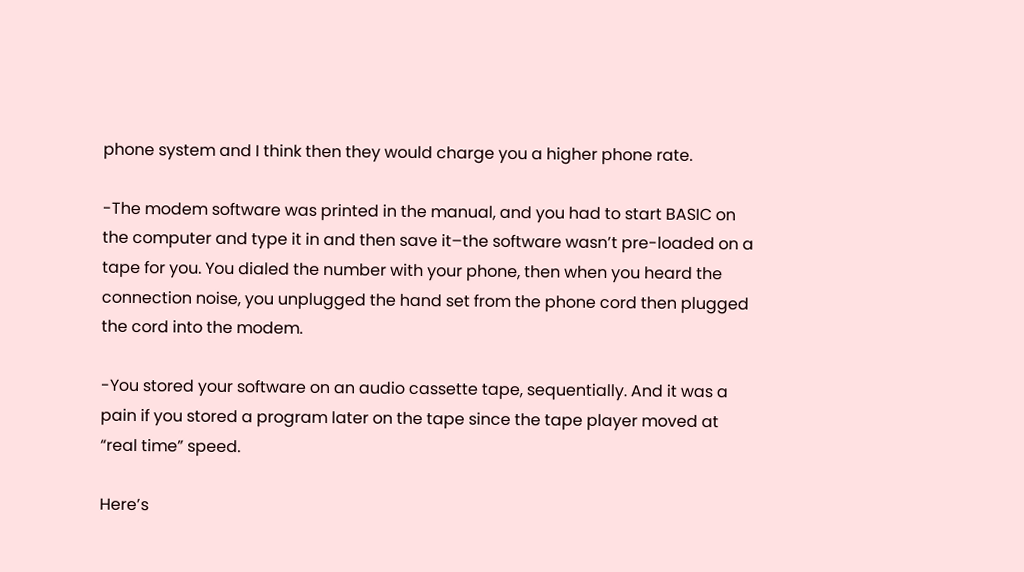phone system and I think then they would charge you a higher phone rate.

-The modem software was printed in the manual, and you had to start BASIC on the computer and type it in and then save it–the software wasn’t pre-loaded on a tape for you. You dialed the number with your phone, then when you heard the connection noise, you unplugged the hand set from the phone cord then plugged the cord into the modem.

-You stored your software on an audio cassette tape, sequentially. And it was a pain if you stored a program later on the tape since the tape player moved at “real time” speed.

Here’s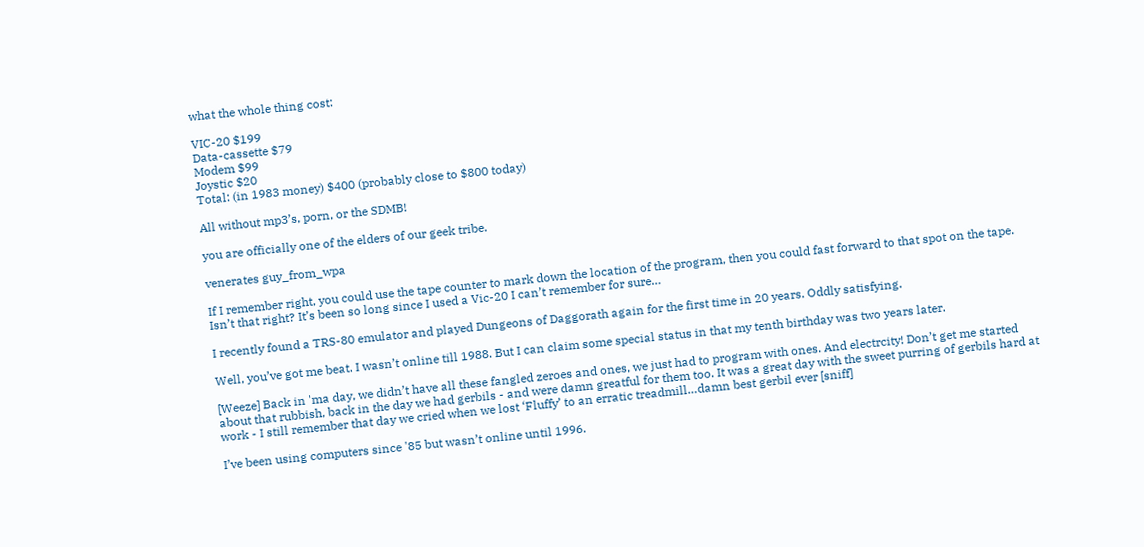what the whole thing cost:

VIC-20 $199
Data-cassette $79
Modem $99
Joystic $20
Total: (in 1983 money) $400 (probably close to $800 today)

All without mp3’s, porn, or the SDMB!

you are officially one of the elders of our geek tribe.

venerates guy_from_wpa

If I remember right, you could use the tape counter to mark down the location of the program, then you could fast forward to that spot on the tape. Isn’t that right? It’s been so long since I used a Vic-20 I can’t remember for sure…

I recently found a TRS-80 emulator and played Dungeons of Daggorath again for the first time in 20 years. Oddly satisfying.

Well, you’ve got me beat. I wasn’t online till 1988. But I can claim some special status in that my tenth birthday was two years later.

[Weeze] Back in 'ma day, we didn’t have all these fangled zeroes and ones, we just had to program with ones. And electrcity! Don’t get me started about that rubbish, back in the day we had gerbils - and were damn greatful for them too. It was a great day with the sweet purring of gerbils hard at work - I still remember that day we cried when we lost ‘Fluffy’ to an erratic treadmill…damn best gerbil ever [sniff]

I’ve been using computers since '85 but wasn’t online until 1996.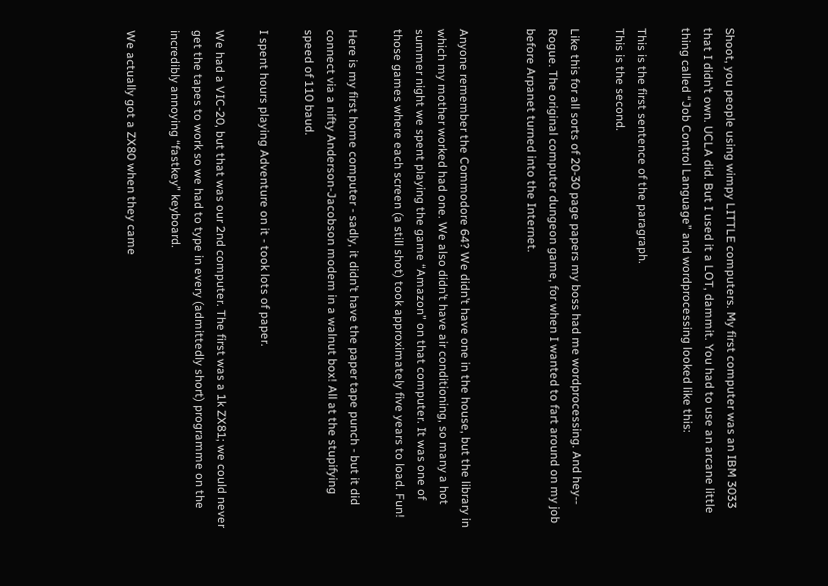Shoot, you people using wimpy LITTLE computers. My first computer was an IBM 3033 that I didn’t own. UCLA did. But I used it a LOT, dammit. You had to use an arcane little thing called “Job Control Language” and wordprocessing looked like this:

This is the first sentence of the paragraph.
This is the second.

Like this for all sorts of 20-30 page papers my boss had me wordprocessing. And hey-- Rogue. The original computer dungeon game, for when I wanted to fart around on my job before Arpanet turned into the Internet.


Anyone remember the Commodore 64? We didn’t have one in the house, but the library in which my mother worked had one. We also didn’t have air conditioning, so many a hot summer night we spent playing the game “Amazon” on that computer. It was one of those games where each screen (a still shot) took approximately five years to load. Fun!

Here is my first home computer - sadly, it didn’t have the paper tape punch - but it did connect via a nifty Anderson-Jacobson modem in a walnut box! All at the stupifying speed of 110 baud.

I spent hours playing Adventure on it - took lots of paper.

We had a VIC-20, but that was our 2nd computer. The first was a 1k ZX81; we could never get the tapes to work so we had to type in every (admittedly short) programme on the incredibly annoying “fastkey” keyboard.

We actually got a ZX80 when they came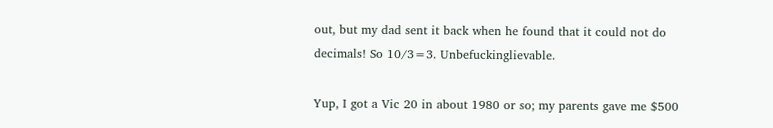out, but my dad sent it back when he found that it could not do decimals! So 10/3=3. Unbefuckinglievable.

Yup, I got a Vic 20 in about 1980 or so; my parents gave me $500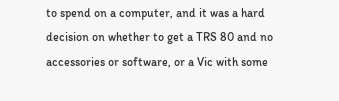to spend on a computer, and it was a hard decision on whether to get a TRS 80 and no accessories or software, or a Vic with some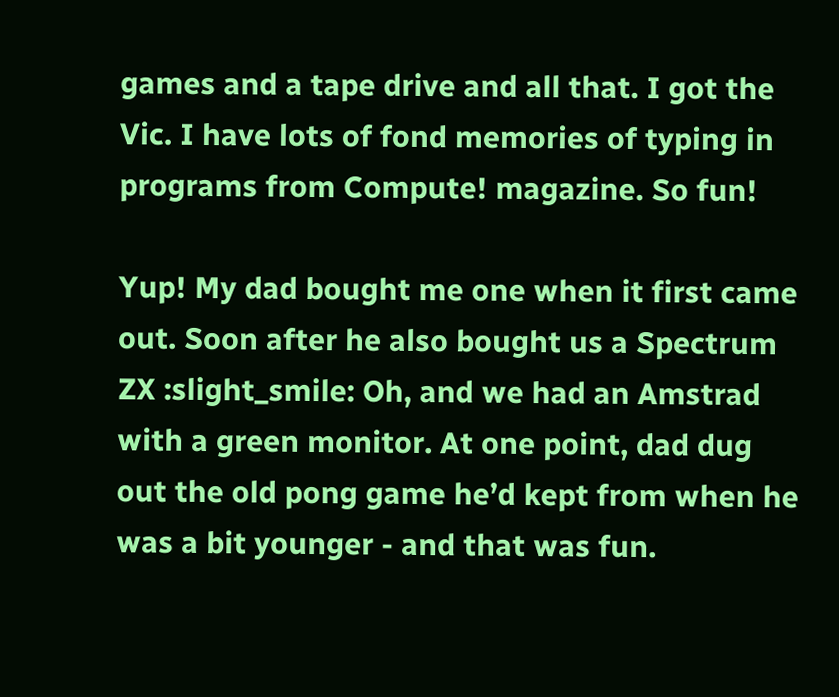games and a tape drive and all that. I got the Vic. I have lots of fond memories of typing in programs from Compute! magazine. So fun!

Yup! My dad bought me one when it first came out. Soon after he also bought us a Spectrum ZX :slight_smile: Oh, and we had an Amstrad with a green monitor. At one point, dad dug out the old pong game he’d kept from when he was a bit younger - and that was fun.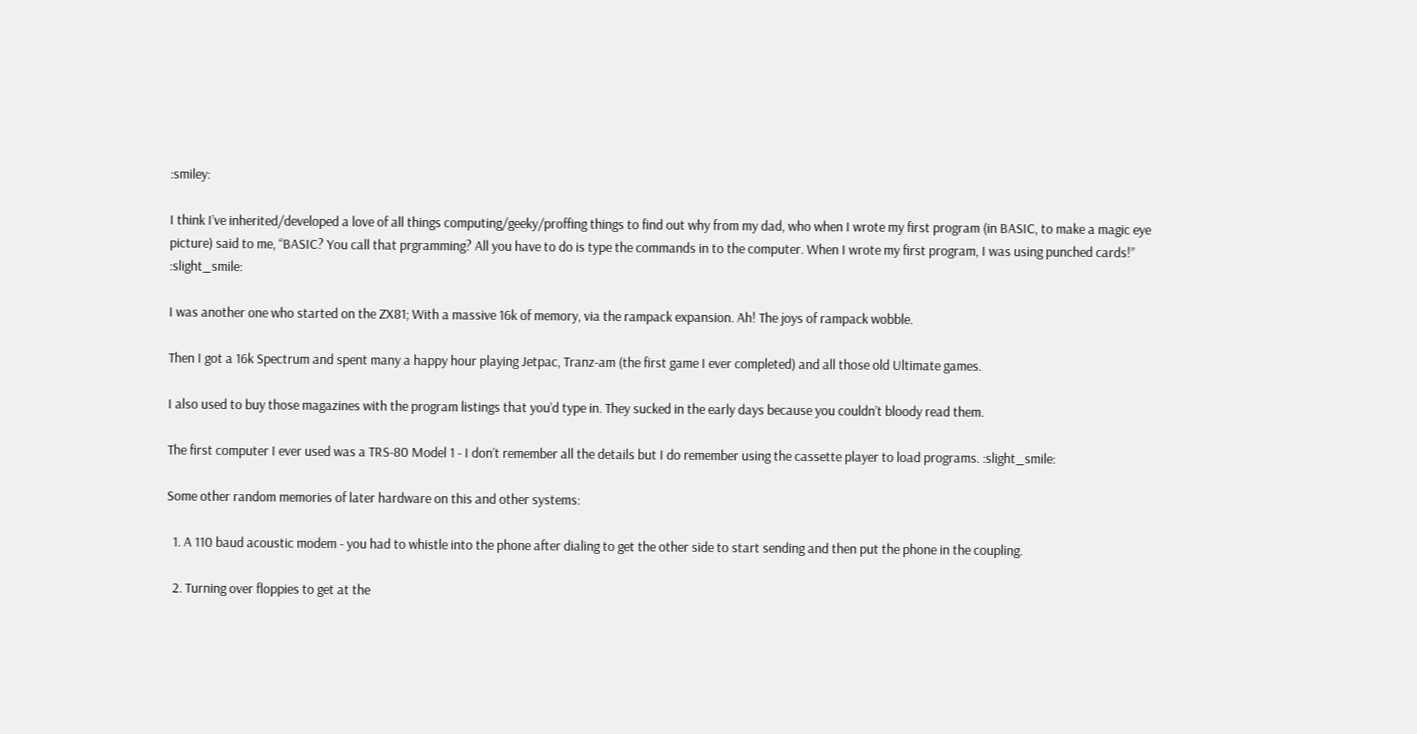:smiley:

I think I’ve inherited/developed a love of all things computing/geeky/proffing things to find out why from my dad, who when I wrote my first program (in BASIC, to make a magic eye picture) said to me, “BASIC? You call that prgramming? All you have to do is type the commands in to the computer. When I wrote my first program, I was using punched cards!” :slight_smile:

I was another one who started on the ZX81; With a massive 16k of memory, via the rampack expansion. Ah! The joys of rampack wobble.

Then I got a 16k Spectrum and spent many a happy hour playing Jetpac, Tranz-am (the first game I ever completed) and all those old Ultimate games.

I also used to buy those magazines with the program listings that you’d type in. They sucked in the early days because you couldn’t bloody read them.

The first computer I ever used was a TRS-80 Model 1 - I don’t remember all the details but I do remember using the cassette player to load programs. :slight_smile:

Some other random memories of later hardware on this and other systems:

  1. A 110 baud acoustic modem - you had to whistle into the phone after dialing to get the other side to start sending and then put the phone in the coupling.

  2. Turning over floppies to get at the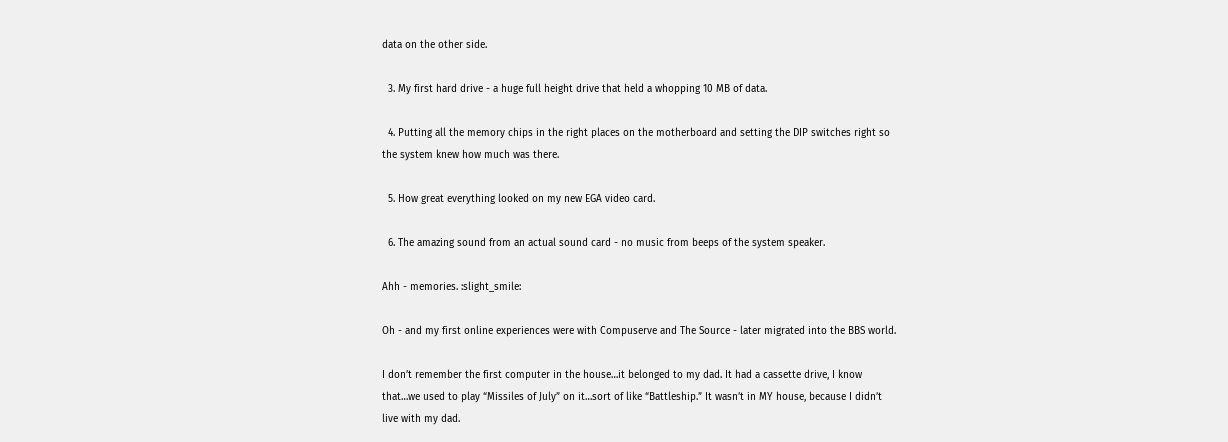data on the other side.

  3. My first hard drive - a huge full height drive that held a whopping 10 MB of data.

  4. Putting all the memory chips in the right places on the motherboard and setting the DIP switches right so the system knew how much was there.

  5. How great everything looked on my new EGA video card.

  6. The amazing sound from an actual sound card - no music from beeps of the system speaker.

Ahh - memories. :slight_smile:

Oh - and my first online experiences were with Compuserve and The Source - later migrated into the BBS world.

I don’t remember the first computer in the house…it belonged to my dad. It had a cassette drive, I know that…we used to play “Missiles of July” on it…sort of like “Battleship.” It wasn’t in MY house, because I didn’t live with my dad.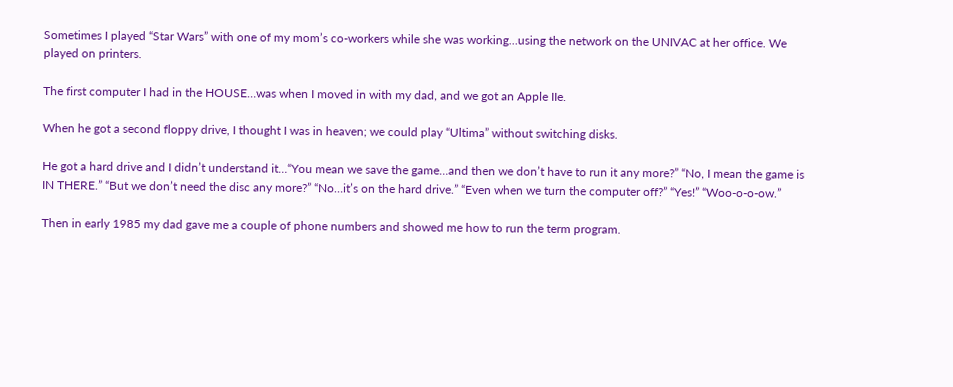Sometimes I played “Star Wars” with one of my mom’s co-workers while she was working…using the network on the UNIVAC at her office. We played on printers.

The first computer I had in the HOUSE…was when I moved in with my dad, and we got an Apple IIe.

When he got a second floppy drive, I thought I was in heaven; we could play “Ultima” without switching disks.

He got a hard drive and I didn’t understand it…“You mean we save the game…and then we don’t have to run it any more?” “No, I mean the game is IN THERE.” “But we don’t need the disc any more?” “No…it’s on the hard drive.” “Even when we turn the computer off?” “Yes!” “Woo-o-o-ow.”

Then in early 1985 my dad gave me a couple of phone numbers and showed me how to run the term program.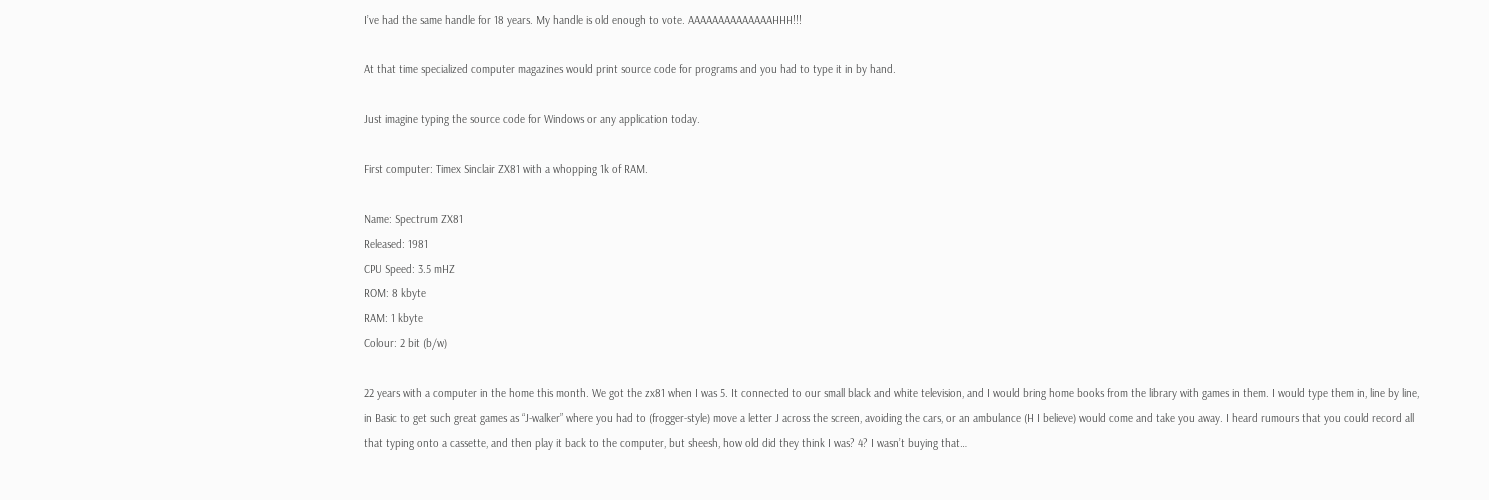I’ve had the same handle for 18 years. My handle is old enough to vote. AAAAAAAAAAAAAAHHH!!!

At that time specialized computer magazines would print source code for programs and you had to type it in by hand.

Just imagine typing the source code for Windows or any application today.

First computer: Timex Sinclair ZX81 with a whopping 1k of RAM.

Name: Spectrum ZX81
Released: 1981
CPU Speed: 3.5 mHZ
ROM: 8 kbyte
RAM: 1 kbyte
Colour: 2 bit (b/w)

22 years with a computer in the home this month. We got the zx81 when I was 5. It connected to our small black and white television, and I would bring home books from the library with games in them. I would type them in, line by line, in Basic to get such great games as “J-walker” where you had to (frogger-style) move a letter J across the screen, avoiding the cars, or an ambulance (H I believe) would come and take you away. I heard rumours that you could record all that typing onto a cassette, and then play it back to the computer, but sheesh, how old did they think I was? 4? I wasn’t buying that…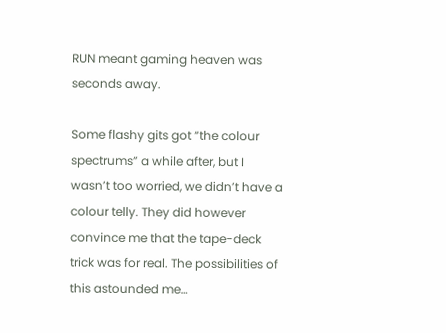RUN meant gaming heaven was seconds away.

Some flashy gits got “the colour spectrums” a while after, but I wasn’t too worried, we didn’t have a colour telly. They did however convince me that the tape-deck trick was for real. The possibilities of this astounded me…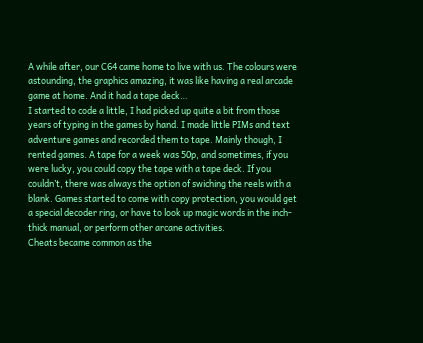A while after, our C64 came home to live with us. The colours were astounding, the graphics amazing, it was like having a real arcade game at home. And it had a tape deck…
I started to code a little, I had picked up quite a bit from those years of typing in the games by hand. I made little PIMs and text adventure games and recorded them to tape. Mainly though, I rented games. A tape for a week was 50p, and sometimes, if you were lucky, you could copy the tape with a tape deck. If you couldn’t, there was always the option of swiching the reels with a blank. Games started to come with copy protection, you would get a special decoder ring, or have to look up magic words in the inch-thick manual, or perform other arcane activities.
Cheats became common as the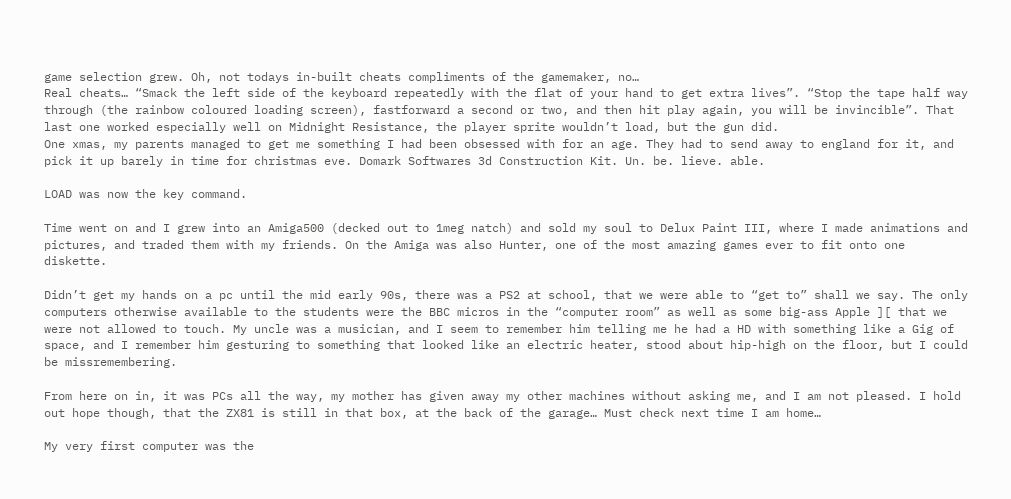game selection grew. Oh, not todays in-built cheats compliments of the gamemaker, no…
Real cheats… “Smack the left side of the keyboard repeatedly with the flat of your hand to get extra lives”. “Stop the tape half way through (the rainbow coloured loading screen), fastforward a second or two, and then hit play again, you will be invincible”. That last one worked especially well on Midnight Resistance, the player sprite wouldn’t load, but the gun did.
One xmas, my parents managed to get me something I had been obsessed with for an age. They had to send away to england for it, and pick it up barely in time for christmas eve. Domark Softwares 3d Construction Kit. Un. be. lieve. able.

LOAD was now the key command.

Time went on and I grew into an Amiga500 (decked out to 1meg natch) and sold my soul to Delux Paint III, where I made animations and pictures, and traded them with my friends. On the Amiga was also Hunter, one of the most amazing games ever to fit onto one diskette.

Didn’t get my hands on a pc until the mid early 90s, there was a PS2 at school, that we were able to “get to” shall we say. The only computers otherwise available to the students were the BBC micros in the “computer room” as well as some big-ass Apple ][ that we were not allowed to touch. My uncle was a musician, and I seem to remember him telling me he had a HD with something like a Gig of space, and I remember him gesturing to something that looked like an electric heater, stood about hip-high on the floor, but I could be missremembering.

From here on in, it was PCs all the way, my mother has given away my other machines without asking me, and I am not pleased. I hold out hope though, that the ZX81 is still in that box, at the back of the garage… Must check next time I am home…

My very first computer was the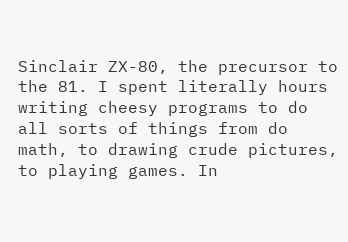Sinclair ZX-80, the precursor to the 81. I spent literally hours writing cheesy programs to do all sorts of things from do math, to drawing crude pictures, to playing games. In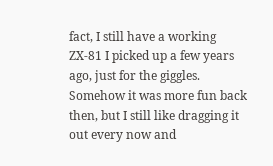fact, I still have a working ZX-81 I picked up a few years ago, just for the giggles. Somehow it was more fun back then, but I still like dragging it out every now and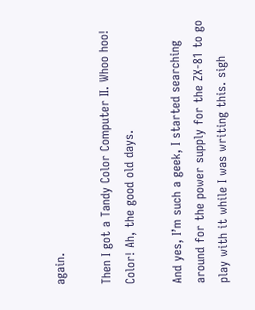again.

Then I got a Tandy Color Computer II. Whoo hoo! Color! Ah, the good old days.

And yes, I’m such a geek, I started searching around for the power supply for the ZX-81 to go play with it while I was writing this. sigh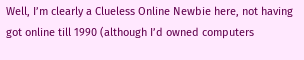Well, I’m clearly a Clueless Online Newbie here, not having got online till 1990 (although I’d owned computers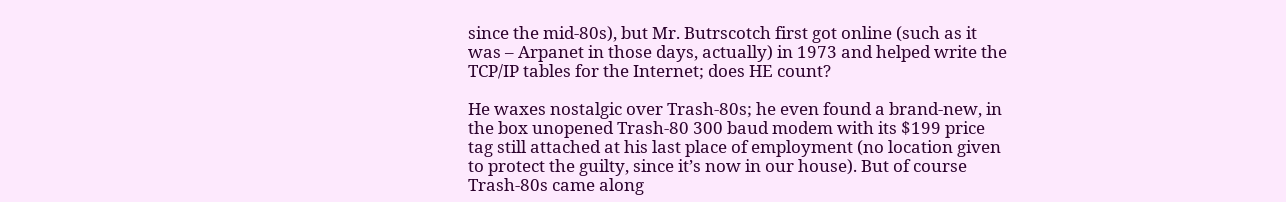since the mid-80s), but Mr. Butrscotch first got online (such as it was – Arpanet in those days, actually) in 1973 and helped write the TCP/IP tables for the Internet; does HE count?

He waxes nostalgic over Trash-80s; he even found a brand-new, in the box unopened Trash-80 300 baud modem with its $199 price tag still attached at his last place of employment (no location given to protect the guilty, since it’s now in our house). But of course Trash-80s came along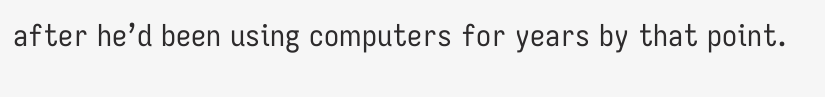after he’d been using computers for years by that point.